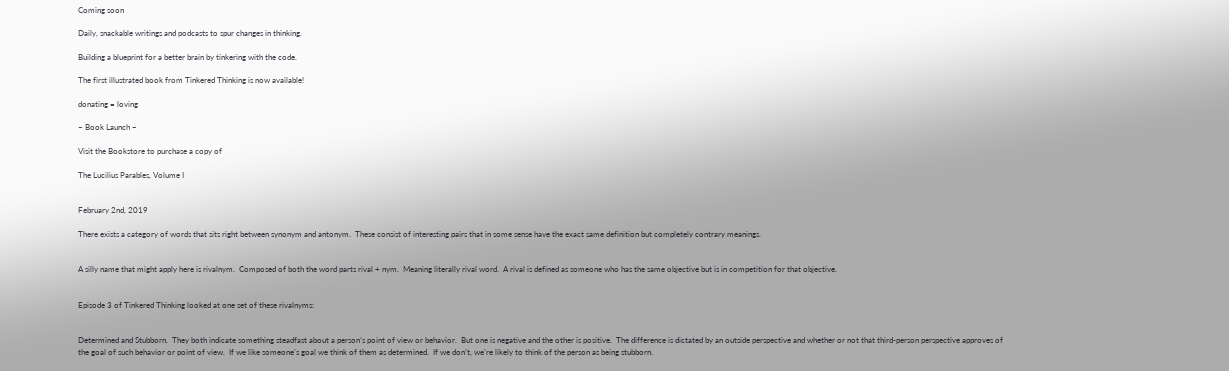Coming soon

Daily, snackable writings and podcasts to spur changes in thinking.

Building a blueprint for a better brain by tinkering with the code.

The first illustrated book from Tinkered Thinking is now available!

donating = loving

~ Book Launch ~

Visit the Bookstore to purchase a copy of

The Lucilius Parables, Volume I


February 2nd, 2019

There exists a category of words that sits right between synonym and antonym.  These consist of interesting pairs that in some sense have the exact same definition but completely contrary meanings.


A silly name that might apply here is rivalnym.  Composed of both the word parts rival + nym.  Meaning literally rival word.  A rival is defined as someone who has the same objective but is in competition for that objective.


Episode 3 of Tinkered Thinking looked at one set of these rivalnyms:


Determined and Stubborn.  They both indicate something steadfast about a person’s point of view or behavior.  But one is negative and the other is positive.  The difference is dictated by an outside perspective and whether or not that third-person perspective approves of the goal of such behavior or point of view.  If we like someone’s goal we think of them as determined.  If we don’t, we’re likely to think of the person as being stubborn.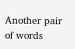Another pair of words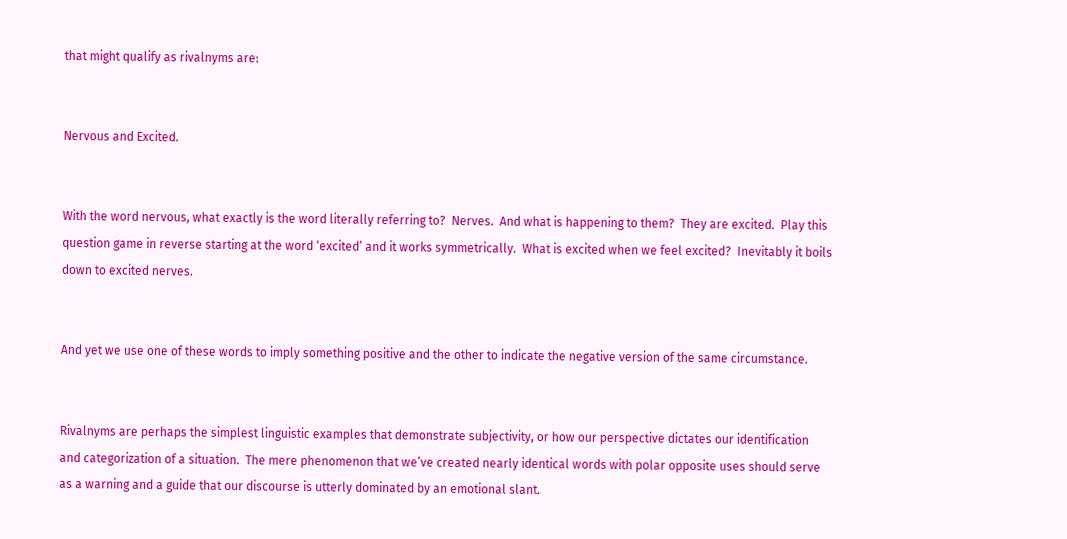that might qualify as rivalnyms are:


Nervous and Excited.


With the word nervous, what exactly is the word literally referring to?  Nerves.  And what is happening to them?  They are excited.  Play this question game in reverse starting at the word ‘excited’ and it works symmetrically.  What is excited when we feel excited?  Inevitably it boils down to excited nerves.


And yet we use one of these words to imply something positive and the other to indicate the negative version of the same circumstance.


Rivalnyms are perhaps the simplest linguistic examples that demonstrate subjectivity, or how our perspective dictates our identification and categorization of a situation.  The mere phenomenon that we’ve created nearly identical words with polar opposite uses should serve as a warning and a guide that our discourse is utterly dominated by an emotional slant.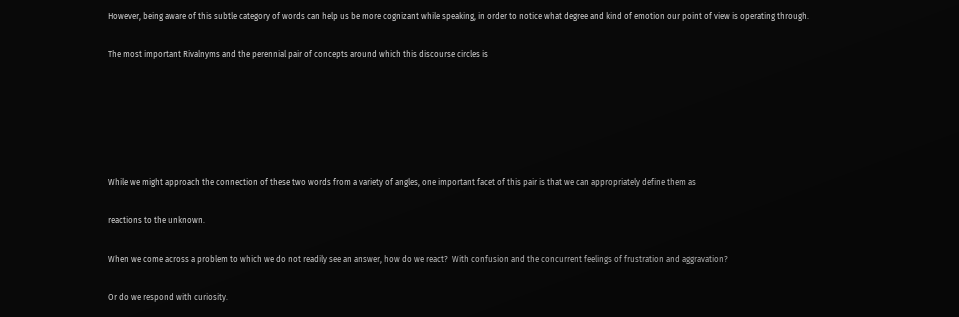However, being aware of this subtle category of words can help us be more cognizant while speaking, in order to notice what degree and kind of emotion our point of view is operating through.


The most important Rivalnyms and the perennial pair of concepts around which this discourse circles is









While we might approach the connection of these two words from a variety of angles, one important facet of this pair is that we can appropriately define them as


reactions to the unknown.


When we come across a problem to which we do not readily see an answer, how do we react?  With confusion and the concurrent feelings of frustration and aggravation?


Or do we respond with curiosity.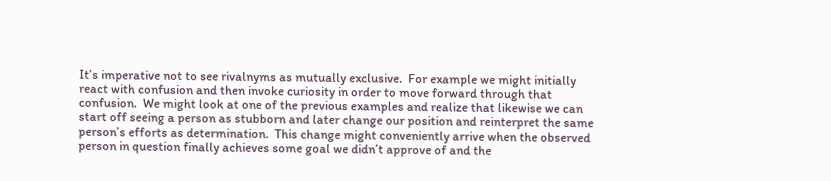It’s imperative not to see rivalnyms as mutually exclusive.  For example we might initially react with confusion and then invoke curiosity in order to move forward through that confusion.  We might look at one of the previous examples and realize that likewise we can start off seeing a person as stubborn and later change our position and reinterpret the same person’s efforts as determination.  This change might conveniently arrive when the observed person in question finally achieves some goal we didn’t approve of and the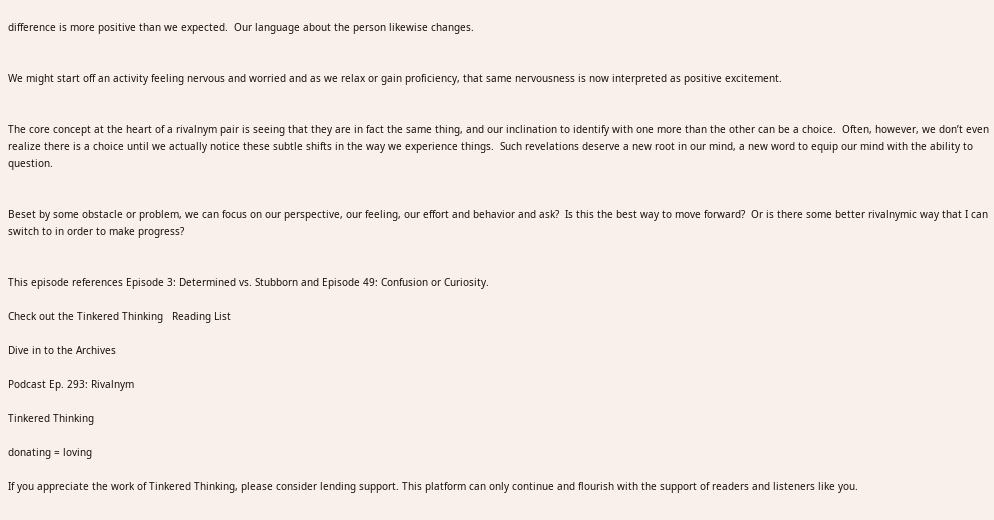difference is more positive than we expected.  Our language about the person likewise changes.


We might start off an activity feeling nervous and worried and as we relax or gain proficiency, that same nervousness is now interpreted as positive excitement.


The core concept at the heart of a rivalnym pair is seeing that they are in fact the same thing, and our inclination to identify with one more than the other can be a choice.  Often, however, we don’t even realize there is a choice until we actually notice these subtle shifts in the way we experience things.  Such revelations deserve a new root in our mind, a new word to equip our mind with the ability to question.


Beset by some obstacle or problem, we can focus on our perspective, our feeling, our effort and behavior and ask?  Is this the best way to move forward?  Or is there some better rivalnymic way that I can switch to in order to make progress?


This episode references Episode 3: Determined vs. Stubborn and Episode 49: Confusion or Curiosity.

Check out the Tinkered Thinking   Reading List

Dive in to the Archives

Podcast Ep. 293: Rivalnym

Tinkered Thinking

donating = loving

If you appreciate the work of Tinkered Thinking, please consider lending support. This platform can only continue and flourish with the support of readers and listeners like you.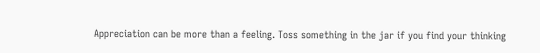Appreciation can be more than a feeling. Toss something in the jar if you find your thinking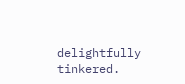delightfully tinkered.